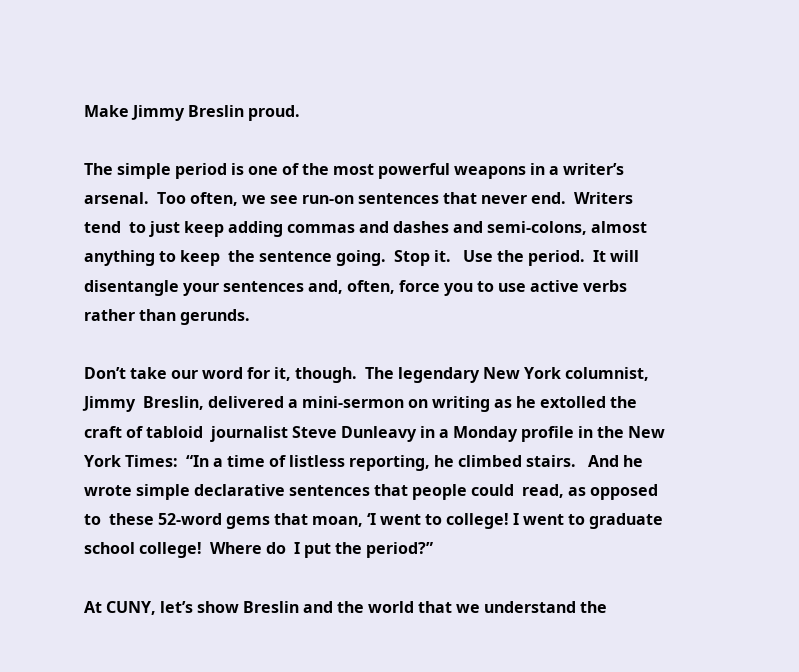Make Jimmy Breslin proud.

The simple period is one of the most powerful weapons in a writer’s arsenal.  Too often, we see run-on sentences that never end.  Writers tend  to just keep adding commas and dashes and semi-colons, almost anything to keep  the sentence going.  Stop it.   Use the period.  It will  disentangle your sentences and, often, force you to use active verbs rather than gerunds.

Don’t take our word for it, though.  The legendary New York columnist, Jimmy  Breslin, delivered a mini-sermon on writing as he extolled the craft of tabloid  journalist Steve Dunleavy in a Monday profile in the New York Times:  “In a time of listless reporting, he climbed stairs.   And he  wrote simple declarative sentences that people could  read, as opposed to  these 52-word gems that moan, ‘I went to college! I went to graduate school college!  Where do  I put the period?”

At CUNY, let’s show Breslin and the world that we understand the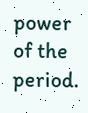power of the period.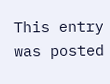This entry was posted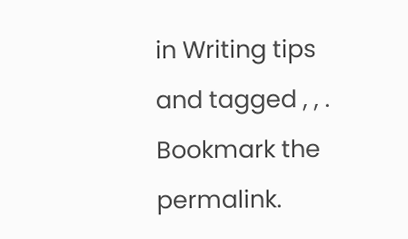in Writing tips and tagged , , . Bookmark the permalink.